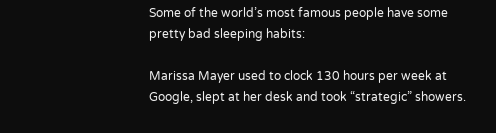Some of the world’s most famous people have some pretty bad sleeping habits:

Marissa Mayer used to clock 130 hours per week at Google, slept at her desk and took “strategic” showers.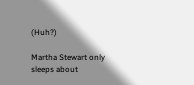(Huh?)

Martha Stewart only sleeps about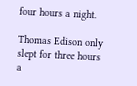four hours a night.

Thomas Edison only slept for three hours a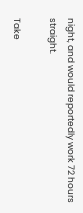night, and would reportedly work 72 hours straight.

Take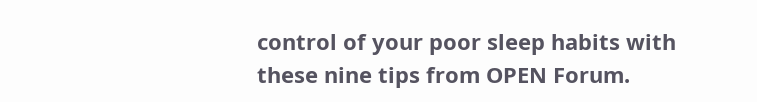control of your poor sleep habits with these nine tips from OPEN Forum.